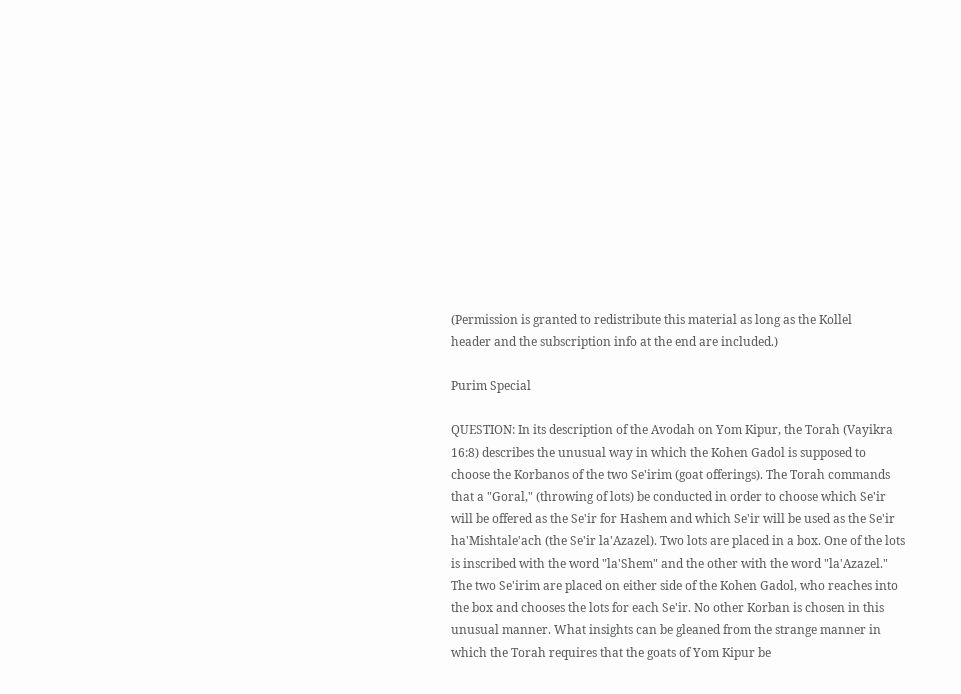(Permission is granted to redistribute this material as long as the Kollel
header and the subscription info at the end are included.)

Purim Special

QUESTION: In its description of the Avodah on Yom Kipur, the Torah (Vayikra 16:8) describes the unusual way in which the Kohen Gadol is supposed to choose the Korbanos of the two Se'irim (goat offerings). The Torah commands that a "Goral," (throwing of lots) be conducted in order to choose which Se'ir will be offered as the Se'ir for Hashem and which Se'ir will be used as the Se'ir ha'Mishtale'ach (the Se'ir la'Azazel). Two lots are placed in a box. One of the lots is inscribed with the word "la'Shem" and the other with the word "la'Azazel." The two Se'irim are placed on either side of the Kohen Gadol, who reaches into the box and chooses the lots for each Se'ir. No other Korban is chosen in this unusual manner. What insights can be gleaned from the strange manner in which the Torah requires that the goats of Yom Kipur be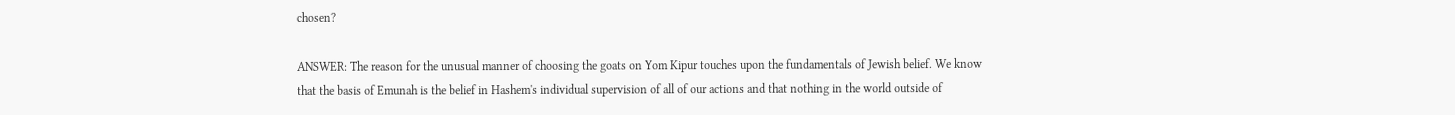chosen?

ANSWER: The reason for the unusual manner of choosing the goats on Yom Kipur touches upon the fundamentals of Jewish belief. We know that the basis of Emunah is the belief in Hashem's individual supervision of all of our actions and that nothing in the world outside of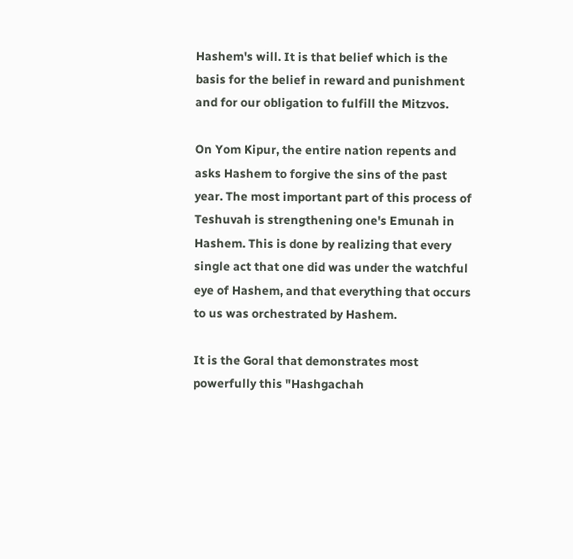Hashem's will. It is that belief which is the basis for the belief in reward and punishment and for our obligation to fulfill the Mitzvos.

On Yom Kipur, the entire nation repents and asks Hashem to forgive the sins of the past year. The most important part of this process of Teshuvah is strengthening one's Emunah in Hashem. This is done by realizing that every single act that one did was under the watchful eye of Hashem, and that everything that occurs to us was orchestrated by Hashem.

It is the Goral that demonstrates most powerfully this "Hashgachah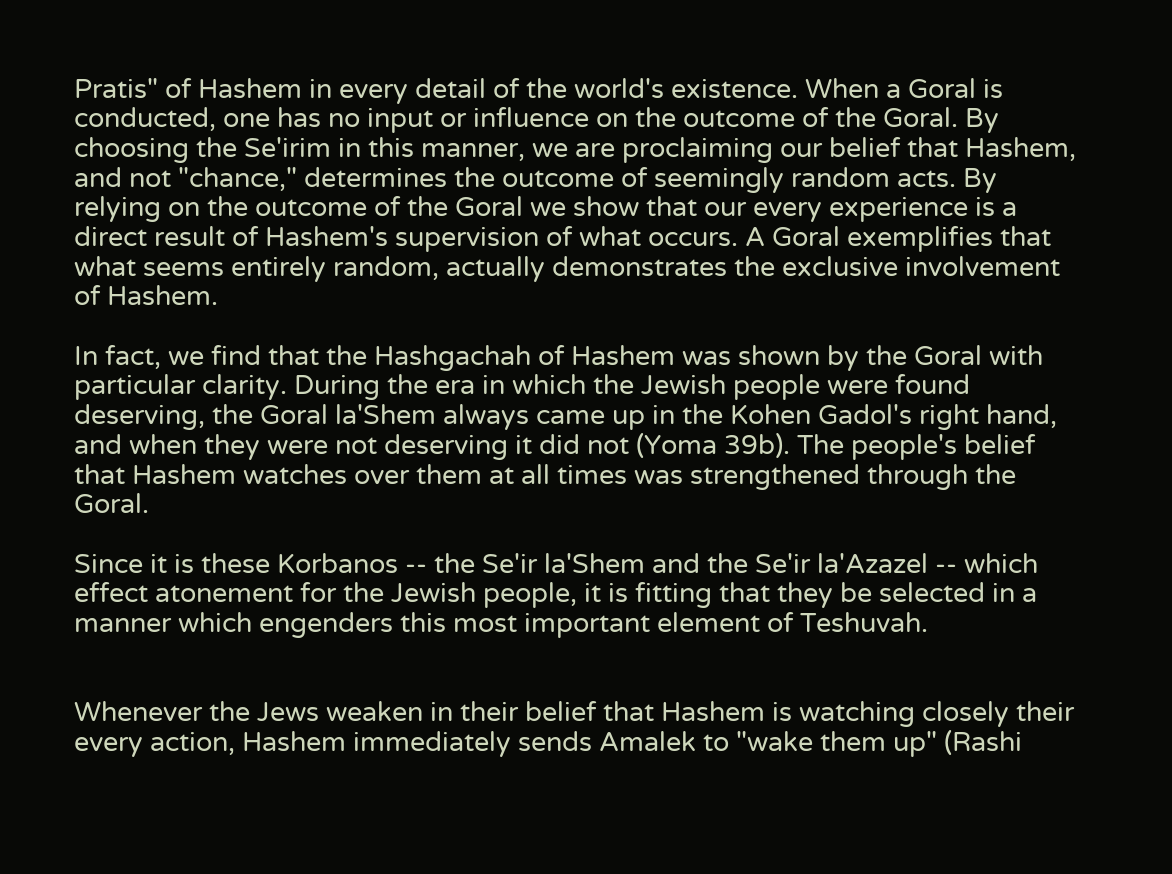Pratis" of Hashem in every detail of the world's existence. When a Goral is conducted, one has no input or influence on the outcome of the Goral. By choosing the Se'irim in this manner, we are proclaiming our belief that Hashem, and not "chance," determines the outcome of seemingly random acts. By relying on the outcome of the Goral we show that our every experience is a direct result of Hashem's supervision of what occurs. A Goral exemplifies that what seems entirely random, actually demonstrates the exclusive involvement of Hashem.

In fact, we find that the Hashgachah of Hashem was shown by the Goral with particular clarity. During the era in which the Jewish people were found deserving, the Goral la'Shem always came up in the Kohen Gadol's right hand, and when they were not deserving it did not (Yoma 39b). The people's belief that Hashem watches over them at all times was strengthened through the Goral.

Since it is these Korbanos -- the Se'ir la'Shem and the Se'ir la'Azazel -- which effect atonement for the Jewish people, it is fitting that they be selected in a manner which engenders this most important element of Teshuvah.


Whenever the Jews weaken in their belief that Hashem is watching closely their every action, Hashem immediately sends Amalek to "wake them up" (Rashi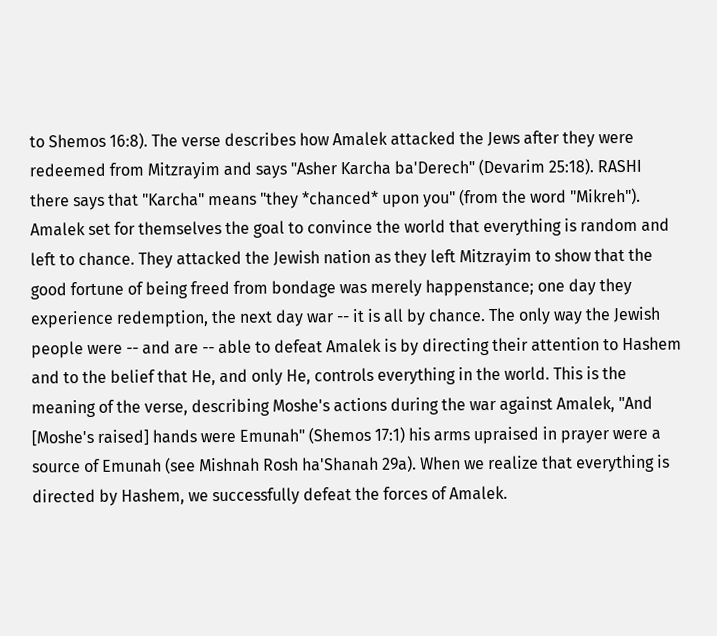to Shemos 16:8). The verse describes how Amalek attacked the Jews after they were redeemed from Mitzrayim and says "Asher Karcha ba'Derech" (Devarim 25:18). RASHI there says that "Karcha" means "they *chanced* upon you" (from the word "Mikreh"). Amalek set for themselves the goal to convince the world that everything is random and left to chance. They attacked the Jewish nation as they left Mitzrayim to show that the good fortune of being freed from bondage was merely happenstance; one day they experience redemption, the next day war -- it is all by chance. The only way the Jewish people were -- and are -- able to defeat Amalek is by directing their attention to Hashem and to the belief that He, and only He, controls everything in the world. This is the meaning of the verse, describing Moshe's actions during the war against Amalek, "And [Moshe's raised] hands were Emunah" (Shemos 17:1) his arms upraised in prayer were a source of Emunah (see Mishnah Rosh ha'Shanah 29a). When we realize that everything is directed by Hashem, we successfully defeat the forces of Amalek.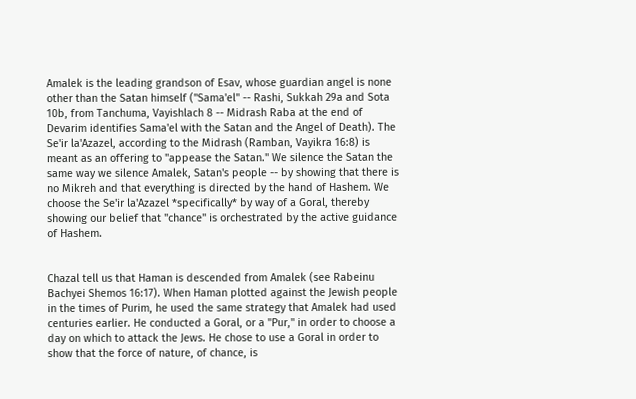Amalek is the leading grandson of Esav, whose guardian angel is none other than the Satan himself ("Sama'el" -- Rashi, Sukkah 29a and Sota 10b, from Tanchuma, Vayishlach 8 -- Midrash Raba at the end of Devarim identifies Sama'el with the Satan and the Angel of Death). The Se'ir la'Azazel, according to the Midrash (Ramban, Vayikra 16:8) is meant as an offering to "appease the Satan." We silence the Satan the same way we silence Amalek, Satan's people -- by showing that there is no Mikreh and that everything is directed by the hand of Hashem. We choose the Se'ir la'Azazel *specifically* by way of a Goral, thereby showing our belief that "chance" is orchestrated by the active guidance of Hashem.


Chazal tell us that Haman is descended from Amalek (see Rabeinu Bachyei Shemos 16:17). When Haman plotted against the Jewish people in the times of Purim, he used the same strategy that Amalek had used centuries earlier. He conducted a Goral, or a "Pur," in order to choose a day on which to attack the Jews. He chose to use a Goral in order to show that the force of nature, of chance, is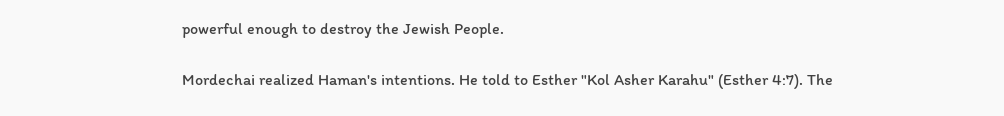powerful enough to destroy the Jewish People.

Mordechai realized Haman's intentions. He told to Esther "Kol Asher Karahu" (Esther 4:7). The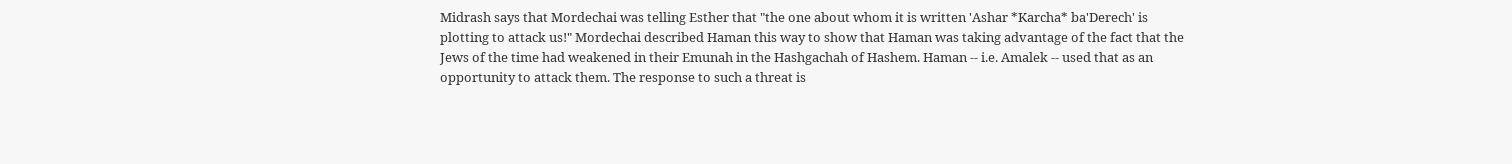Midrash says that Mordechai was telling Esther that "the one about whom it is written 'Ashar *Karcha* ba'Derech' is plotting to attack us!" Mordechai described Haman this way to show that Haman was taking advantage of the fact that the Jews of the time had weakened in their Emunah in the Hashgachah of Hashem. Haman -- i.e. Amalek -- used that as an opportunity to attack them. The response to such a threat is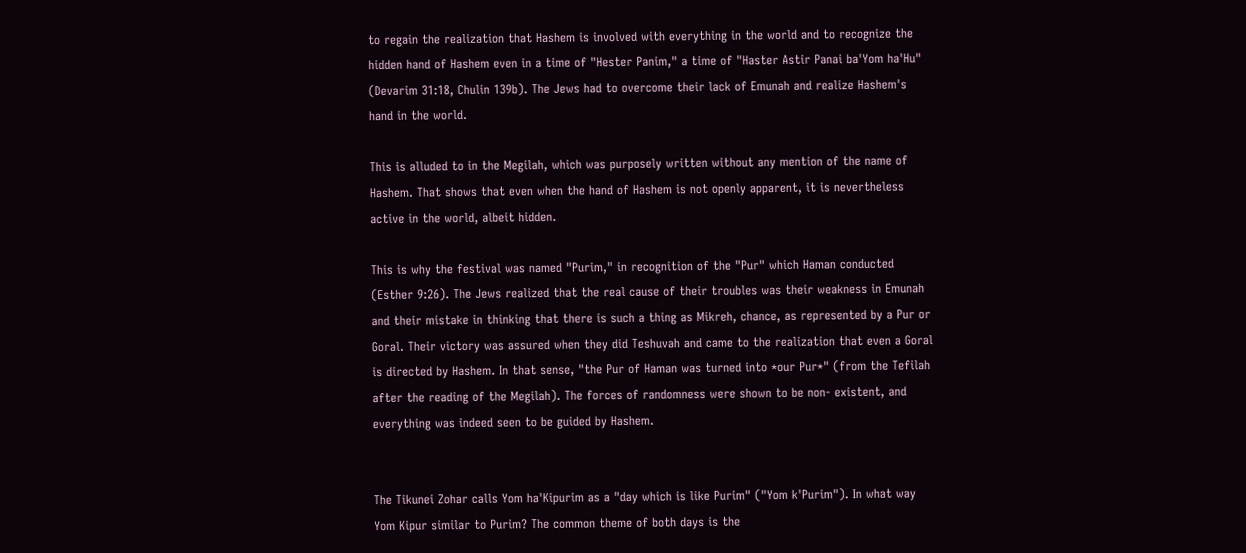to regain the realization that Hashem is involved with everything in the world and to recognize the hidden hand of Hashem even in a time of "Hester Panim," a time of "Haster Astir Panai ba'Yom ha'Hu" (Devarim 31:18, Chulin 139b). The Jews had to overcome their lack of Emunah and realize Hashem's hand in the world.

This is alluded to in the Megilah, which was purposely written without any mention of the name of Hashem. That shows that even when the hand of Hashem is not openly apparent, it is nevertheless active in the world, albeit hidden.

This is why the festival was named "Purim," in recognition of the "Pur" which Haman conducted (Esther 9:26). The Jews realized that the real cause of their troubles was their weakness in Emunah and their mistake in thinking that there is such a thing as Mikreh, chance, as represented by a Pur or Goral. Their victory was assured when they did Teshuvah and came to the realization that even a Goral is directed by Hashem. In that sense, "the Pur of Haman was turned into *our Pur*" (from the Tefilah after the reading of the Megilah). The forces of randomness were shown to be non- existent, and everything was indeed seen to be guided by Hashem.


The Tikunei Zohar calls Yom ha'Kipurim as a "day which is like Purim" ("Yom k'Purim"). In what way Yom Kipur similar to Purim? The common theme of both days is the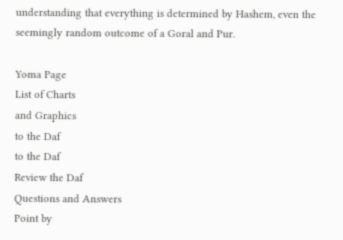understanding that everything is determined by Hashem, even the seemingly random outcome of a Goral and Pur.

Yoma Page
List of Charts
and Graphics
to the Daf
to the Daf
Review the Daf
Questions and Answers
Point by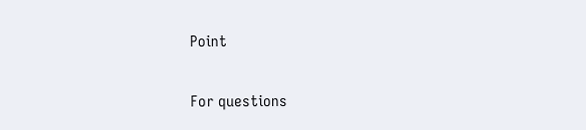Point

For questions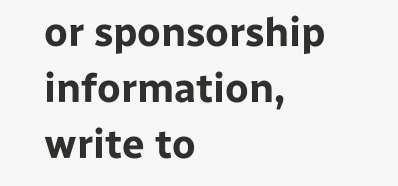or sponsorship information, write to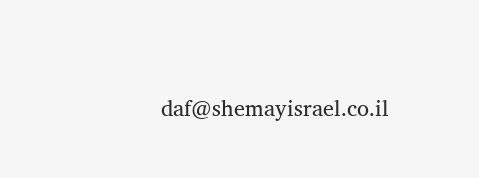daf@shemayisrael.co.il